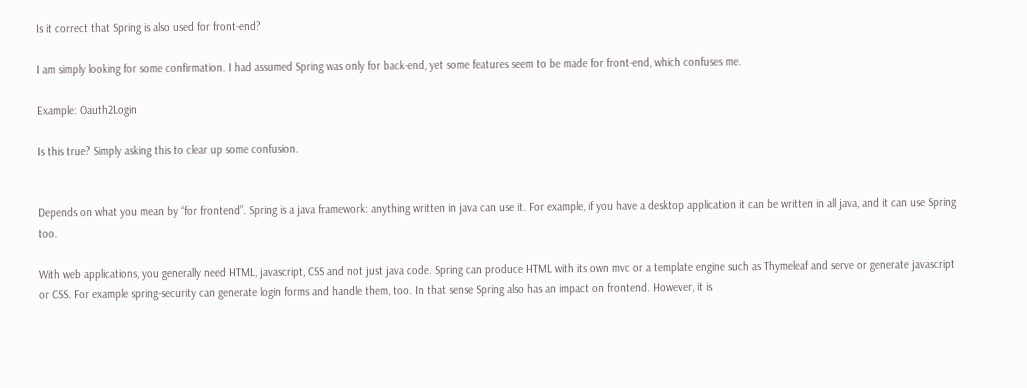Is it correct that Spring is also used for front-end?

I am simply looking for some confirmation. I had assumed Spring was only for back-end, yet some features seem to be made for front-end, which confuses me.

Example: Oauth2Login

Is this true? Simply asking this to clear up some confusion.


Depends on what you mean by “for frontend”. Spring is a java framework: anything written in java can use it. For example, if you have a desktop application it can be written in all java, and it can use Spring too.

With web applications, you generally need HTML, javascript, CSS and not just java code. Spring can produce HTML with its own mvc or a template engine such as Thymeleaf and serve or generate javascript or CSS. For example spring-security can generate login forms and handle them, too. In that sense Spring also has an impact on frontend. However, it is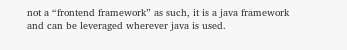not a “frontend framework” as such, it is a java framework and can be leveraged wherever java is used.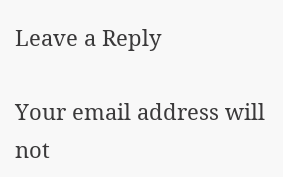Leave a Reply

Your email address will not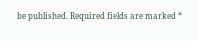be published. Required fields are marked *